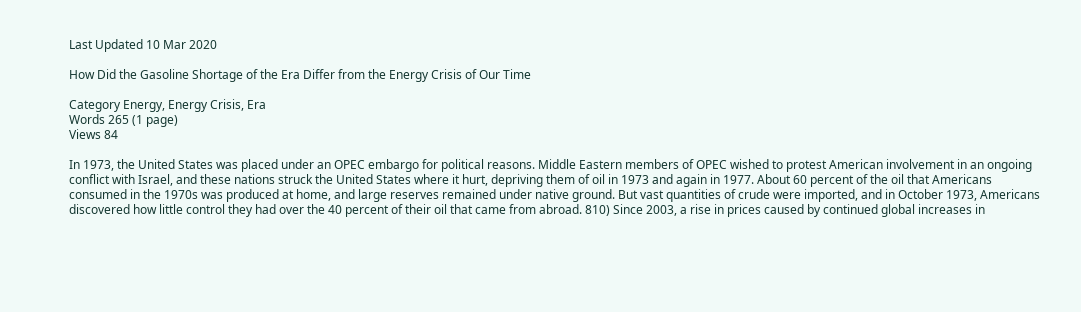Last Updated 10 Mar 2020

How Did the Gasoline Shortage of the Era Differ from the Energy Crisis of Our Time

Category Energy, Energy Crisis, Era
Words 265 (1 page)
Views 84

In 1973, the United States was placed under an OPEC embargo for political reasons. Middle Eastern members of OPEC wished to protest American involvement in an ongoing conflict with Israel, and these nations struck the United States where it hurt, depriving them of oil in 1973 and again in 1977. About 60 percent of the oil that Americans consumed in the 1970s was produced at home, and large reserves remained under native ground. But vast quantities of crude were imported, and in October 1973, Americans discovered how little control they had over the 40 percent of their oil that came from abroad. 810) Since 2003, a rise in prices caused by continued global increases in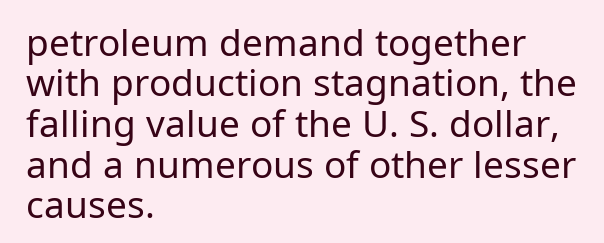petroleum demand together with production stagnation, the falling value of the U. S. dollar, and a numerous of other lesser causes.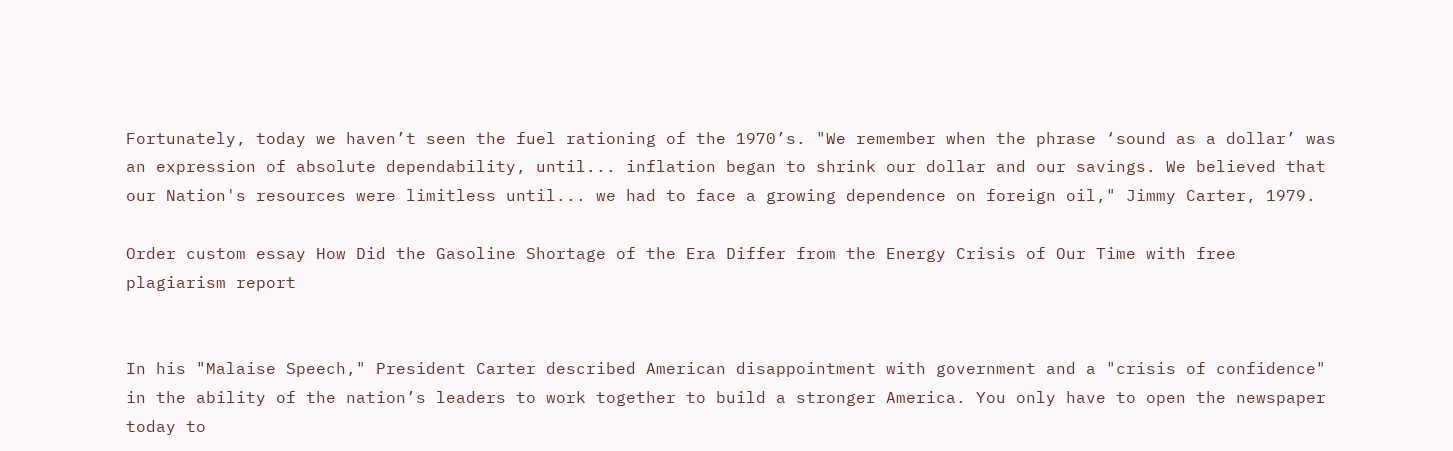Fortunately, today we haven’t seen the fuel rationing of the 1970’s. "We remember when the phrase ‘sound as a dollar’ was an expression of absolute dependability, until... inflation began to shrink our dollar and our savings. We believed that our Nation's resources were limitless until... we had to face a growing dependence on foreign oil," Jimmy Carter, 1979.

Order custom essay How Did the Gasoline Shortage of the Era Differ from the Energy Crisis of Our Time with free plagiarism report


In his "Malaise Speech," President Carter described American disappointment with government and a "crisis of confidence" in the ability of the nation’s leaders to work together to build a stronger America. You only have to open the newspaper today to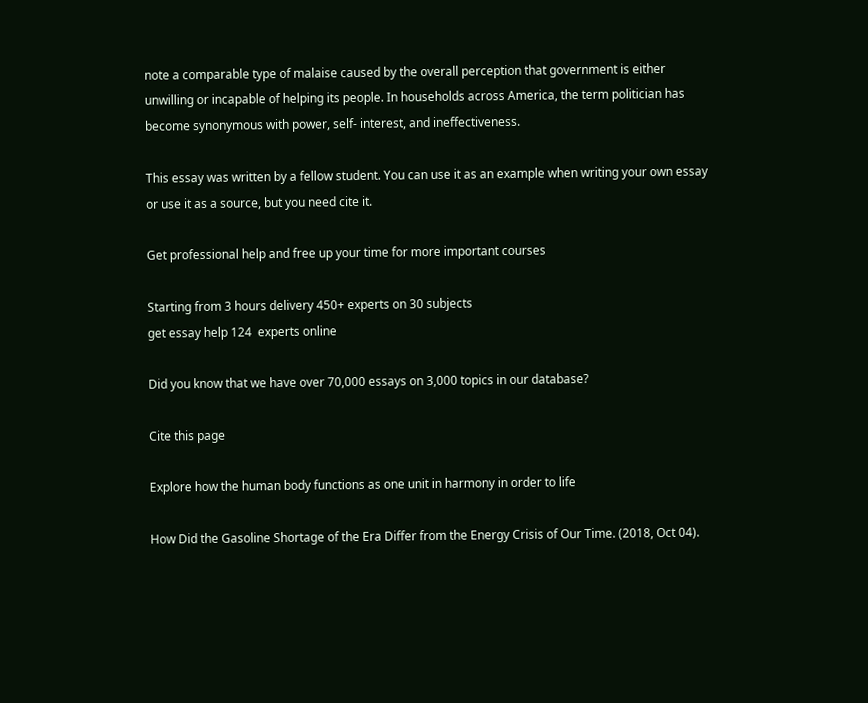note a comparable type of malaise caused by the overall perception that government is either unwilling or incapable of helping its people. In households across America, the term politician has become synonymous with power, self- interest, and ineffectiveness.

This essay was written by a fellow student. You can use it as an example when writing your own essay or use it as a source, but you need cite it.

Get professional help and free up your time for more important courses

Starting from 3 hours delivery 450+ experts on 30 subjects
get essay help 124  experts online

Did you know that we have over 70,000 essays on 3,000 topics in our database?

Cite this page

Explore how the human body functions as one unit in harmony in order to life

How Did the Gasoline Shortage of the Era Differ from the Energy Crisis of Our Time. (2018, Oct 04).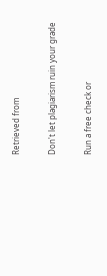Retrieved from

Don't let plagiarism ruin your grade

Run a free check or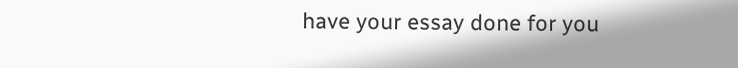have your essay done for you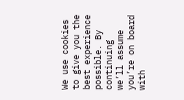We use cookies to give you the best experience possible. By continuing we’ll assume you’re on board with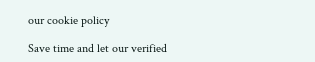our cookie policy

Save time and let our verified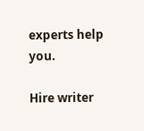experts help you.

Hire writer